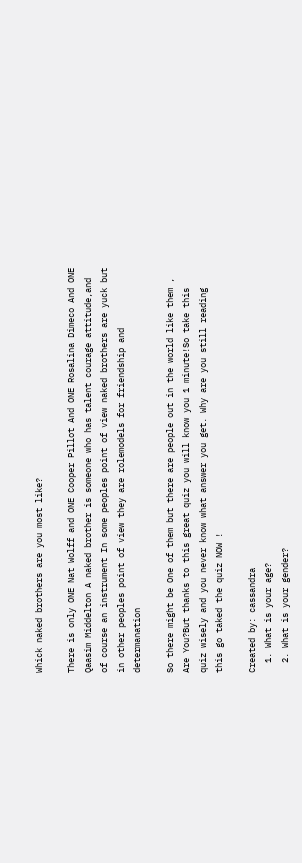Whick naked brothers are you most like?

There is only ONE Nat Wolff and ONE Cooper Pillot And ONE Rosalina Dimeco And ONE Qaasim Middelton A naked brother is someone who has talent courage attitude,and of course an instrument In some peoples point of view naked brothers are yuck but in other peoples point of view they are rolemodels for friendship and determanation

So there might be One of them but there are people out in the world like them , Are You?But thanks to this great quiz you will know you 1 minute!So take this quiz wisely and you never know what answer you get. Why are you still reading this go taked the quiz NOW !

Created by: cassandra
  1. What is your age?
  2. What is your gender?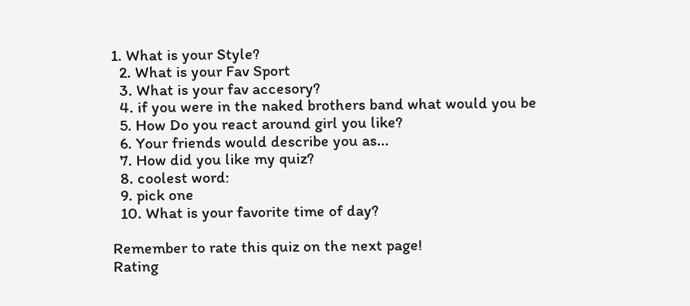1. What is your Style?
  2. What is your Fav Sport
  3. What is your fav accesory?
  4. if you were in the naked brothers band what would you be
  5. How Do you react around girl you like?
  6. Your friends would describe you as...
  7. How did you like my quiz?
  8. coolest word:
  9. pick one
  10. What is your favorite time of day?

Remember to rate this quiz on the next page!
Rating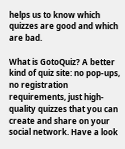helps us to know which quizzes are good and which are bad.

What is GotoQuiz? A better kind of quiz site: no pop-ups, no registration requirements, just high-quality quizzes that you can create and share on your social network. Have a look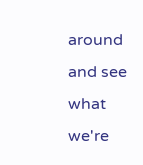around and see what we're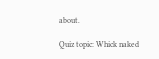about.

Quiz topic: Whick naked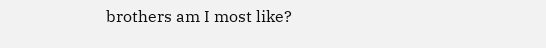brothers am I most like?